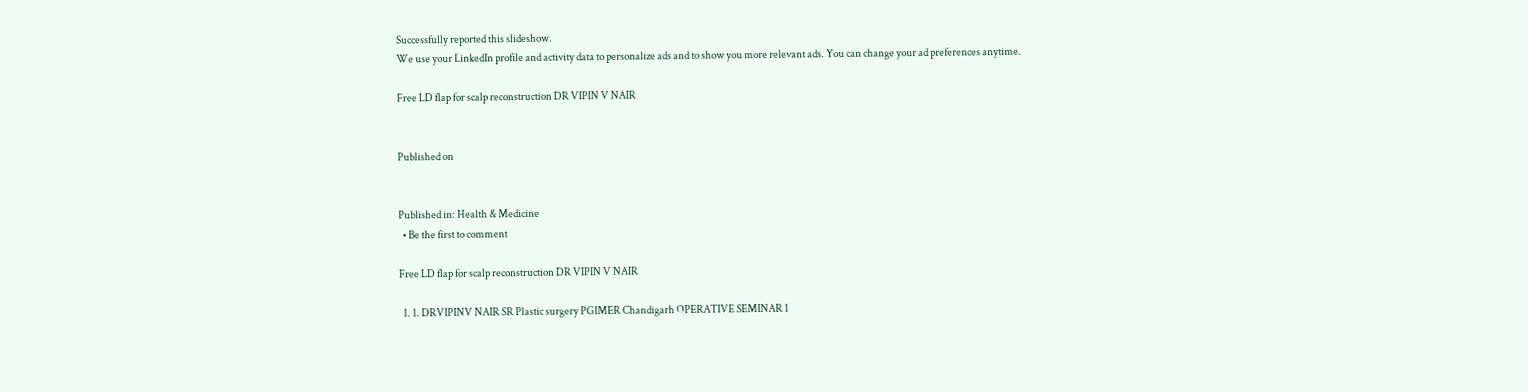Successfully reported this slideshow.
We use your LinkedIn profile and activity data to personalize ads and to show you more relevant ads. You can change your ad preferences anytime.

Free LD flap for scalp reconstruction DR VIPIN V NAIR


Published on


Published in: Health & Medicine
  • Be the first to comment

Free LD flap for scalp reconstruction DR VIPIN V NAIR

  1. 1. DRVIPINV NAIR SR Plastic surgery PGIMER Chandigarh OPERATIVE SEMINAR 1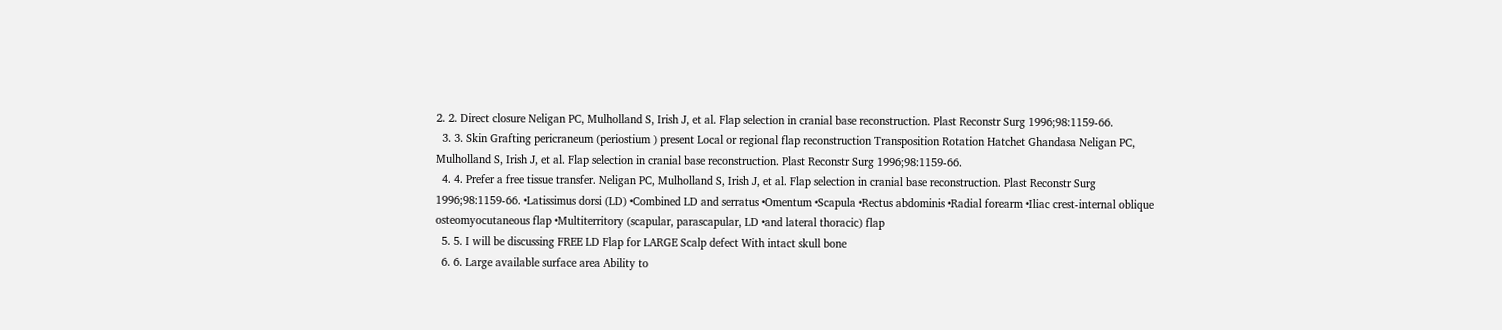2. 2. Direct closure Neligan PC, Mulholland S, Irish J, et al. Flap selection in cranial base reconstruction. Plast Reconstr Surg 1996;98:1159-66.
  3. 3. Skin Grafting pericraneum (periostium ) present Local or regional flap reconstruction Transposition Rotation Hatchet Ghandasa Neligan PC, Mulholland S, Irish J, et al. Flap selection in cranial base reconstruction. Plast Reconstr Surg 1996;98:1159-66.
  4. 4. Prefer a free tissue transfer. Neligan PC, Mulholland S, Irish J, et al. Flap selection in cranial base reconstruction. Plast Reconstr Surg 1996;98:1159-66. •Latissimus dorsi (LD) •Combined LD and serratus •Omentum •Scapula •Rectus abdominis •Radial forearm •Iliac crest-internal oblique osteomyocutaneous flap •Multiterritory (scapular, parascapular, LD •and lateral thoracic) flap
  5. 5. I will be discussing FREE LD Flap for LARGE Scalp defect With intact skull bone
  6. 6. Large available surface area Ability to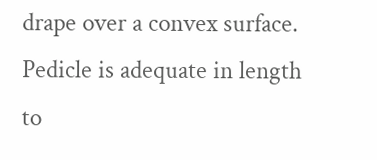drape over a convex surface. Pedicle is adequate in length to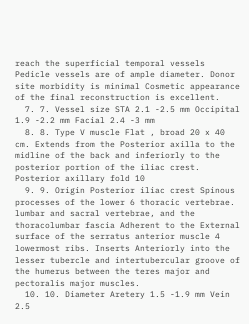reach the superficial temporal vessels Pedicle vessels are of ample diameter. Donor site morbidity is minimal Cosmetic appearance of the final reconstruction is excellent.
  7. 7. Vessel size STA 2.1 -2.5 mm Occipital 1.9 -2.2 mm Facial 2.4 -3 mm
  8. 8. Type V muscle Flat , broad 20 x 40 cm. Extends from the Posterior axilla to the midline of the back and inferiorly to the posterior portion of the iliac crest. Posterior axillary fold 10
  9. 9. Origin Posterior iliac crest Spinous processes of the lower 6 thoracic vertebrae. lumbar and sacral vertebrae, and the thoracolumbar fascia Adherent to the External surface of the serratus anterior muscle 4 lowermost ribs. Inserts Anteriorly into the lesser tubercle and intertubercular groove of the humerus between the teres major and pectoralis major muscles.
  10. 10. Diameter Aretery 1.5 -1.9 mm Vein 2.5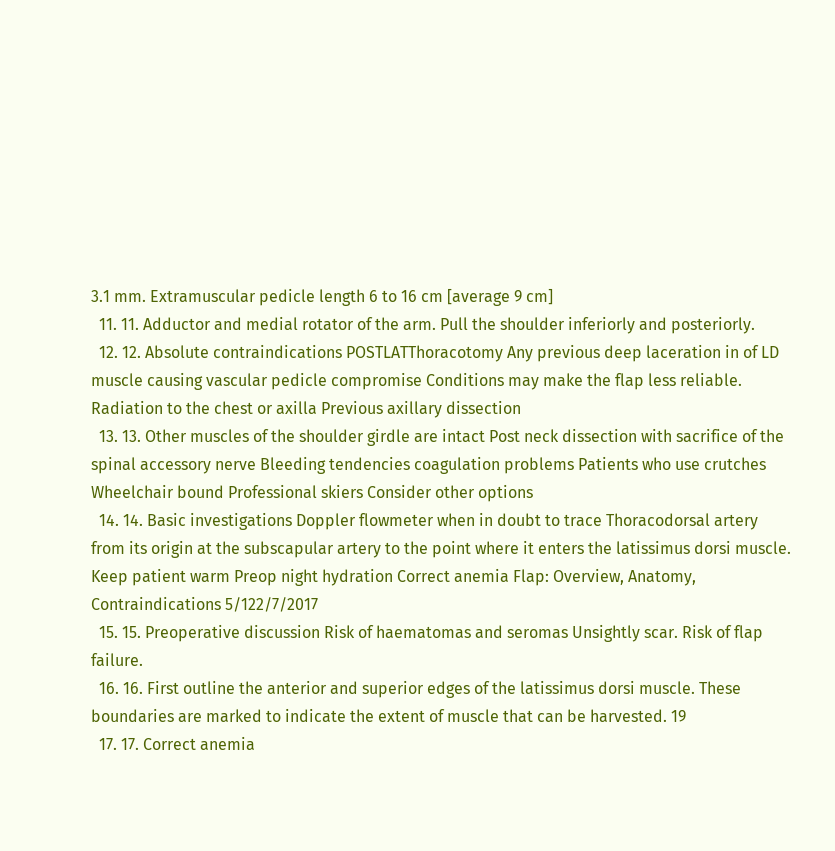3.1 mm. Extramuscular pedicle length 6 to 16 cm [average 9 cm]
  11. 11. Adductor and medial rotator of the arm. Pull the shoulder inferiorly and posteriorly.
  12. 12. Absolute contraindications POSTLATThoracotomy Any previous deep laceration in of LD muscle causing vascular pedicle compromise Conditions may make the flap less reliable. Radiation to the chest or axilla Previous axillary dissection
  13. 13. Other muscles of the shoulder girdle are intact Post neck dissection with sacrifice of the spinal accessory nerve Bleeding tendencies coagulation problems Patients who use crutches Wheelchair bound Professional skiers Consider other options
  14. 14. Basic investigations Doppler flowmeter when in doubt to trace Thoracodorsal artery from its origin at the subscapular artery to the point where it enters the latissimus dorsi muscle. Keep patient warm Preop night hydration Correct anemia Flap: Overview, Anatomy, Contraindications 5/122/7/2017
  15. 15. Preoperative discussion Risk of haematomas and seromas Unsightly scar. Risk of flap failure.
  16. 16. First outline the anterior and superior edges of the latissimus dorsi muscle. These boundaries are marked to indicate the extent of muscle that can be harvested. 19
  17. 17. Correct anemia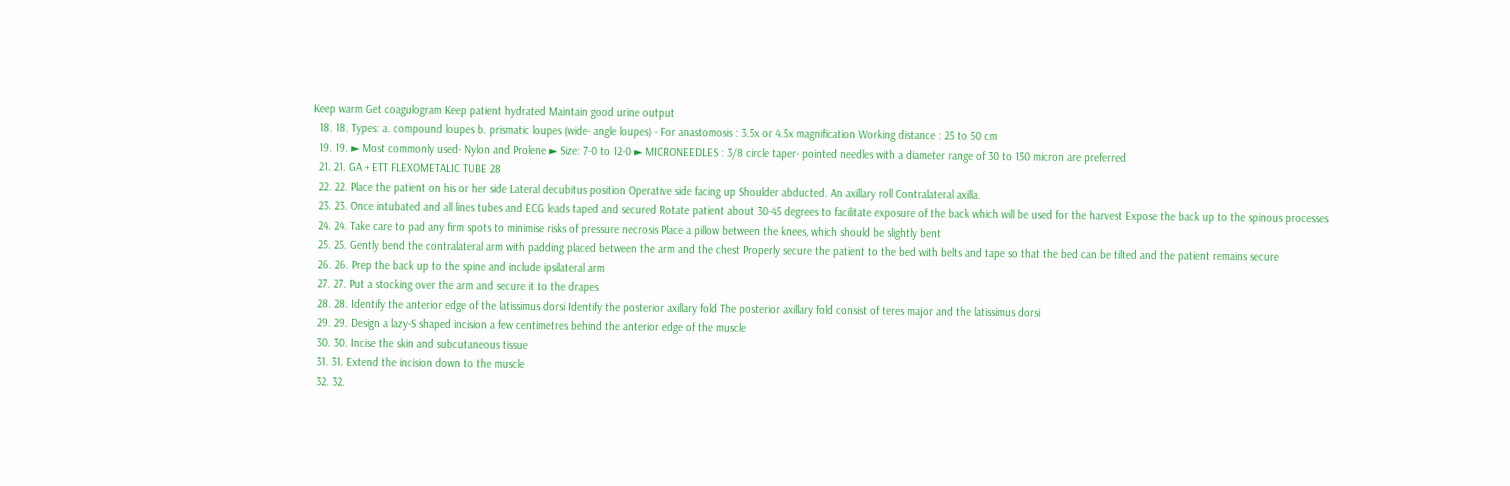Keep warm Get coagulogram Keep patient hydrated Maintain good urine output
  18. 18. Types: a. compound loupes b. prismatic loupes (wide- angle loupes) - For anastomosis : 3.5x or 4.5x magnification Working distance : 25 to 50 cm
  19. 19. ► Most commonly used- Nylon and Prolene ► Size: 7-0 to 12-0 ► MICRONEEDLES : 3/8 circle taper- pointed needles with a diameter range of 30 to 150 micron are preferred
  21. 21. GA + ETT FLEXOMETALIC TUBE 28
  22. 22. Place the patient on his or her side Lateral decubitus position Operative side facing up Shoulder abducted. An axillary roll Contralateral axilla.
  23. 23. Once intubated and all lines tubes and ECG leads taped and secured Rotate patient about 30-45 degrees to facilitate exposure of the back which will be used for the harvest Expose the back up to the spinous processes
  24. 24. Take care to pad any firm spots to minimise risks of pressure necrosis Place a pillow between the knees, which should be slightly bent
  25. 25. Gently bend the contralateral arm with padding placed between the arm and the chest Properly secure the patient to the bed with belts and tape so that the bed can be tilted and the patient remains secure
  26. 26. Prep the back up to the spine and include ipsilateral arm
  27. 27. Put a stocking over the arm and secure it to the drapes
  28. 28. Identify the anterior edge of the latissimus dorsi Identify the posterior axillary fold The posterior axillary fold consist of teres major and the latissimus dorsi
  29. 29. Design a lazy-S shaped incision a few centimetres behind the anterior edge of the muscle
  30. 30. Incise the skin and subcutaneous tissue
  31. 31. Extend the incision down to the muscle
  32. 32.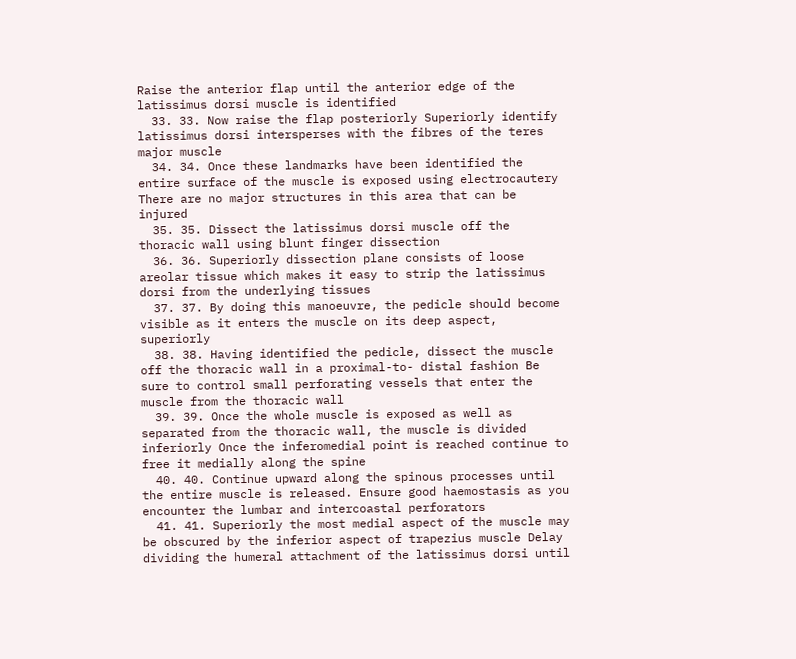Raise the anterior flap until the anterior edge of the latissimus dorsi muscle is identified
  33. 33. Now raise the flap posteriorly Superiorly identify latissimus dorsi intersperses with the fibres of the teres major muscle
  34. 34. Once these landmarks have been identified the entire surface of the muscle is exposed using electrocautery There are no major structures in this area that can be injured
  35. 35. Dissect the latissimus dorsi muscle off the thoracic wall using blunt finger dissection
  36. 36. Superiorly dissection plane consists of loose areolar tissue which makes it easy to strip the latissimus dorsi from the underlying tissues
  37. 37. By doing this manoeuvre, the pedicle should become visible as it enters the muscle on its deep aspect, superiorly
  38. 38. Having identified the pedicle, dissect the muscle off the thoracic wall in a proximal-to- distal fashion Be sure to control small perforating vessels that enter the muscle from the thoracic wall
  39. 39. Once the whole muscle is exposed as well as separated from the thoracic wall, the muscle is divided inferiorly Once the inferomedial point is reached continue to free it medially along the spine
  40. 40. Continue upward along the spinous processes until the entire muscle is released. Ensure good haemostasis as you encounter the lumbar and intercoastal perforators
  41. 41. Superiorly the most medial aspect of the muscle may be obscured by the inferior aspect of trapezius muscle Delay dividing the humeral attachment of the latissimus dorsi until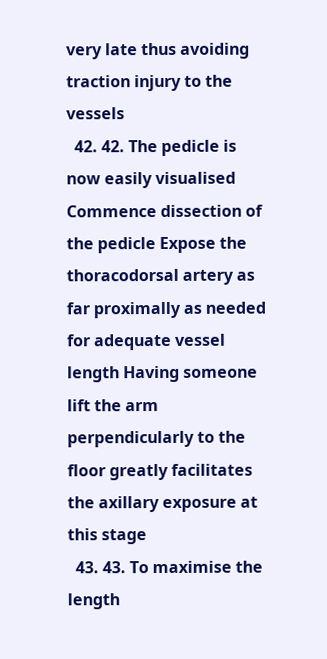very late thus avoiding traction injury to the vessels
  42. 42. The pedicle is now easily visualised Commence dissection of the pedicle Expose the thoracodorsal artery as far proximally as needed for adequate vessel length Having someone lift the arm perpendicularly to the floor greatly facilitates the axillary exposure at this stage
  43. 43. To maximise the length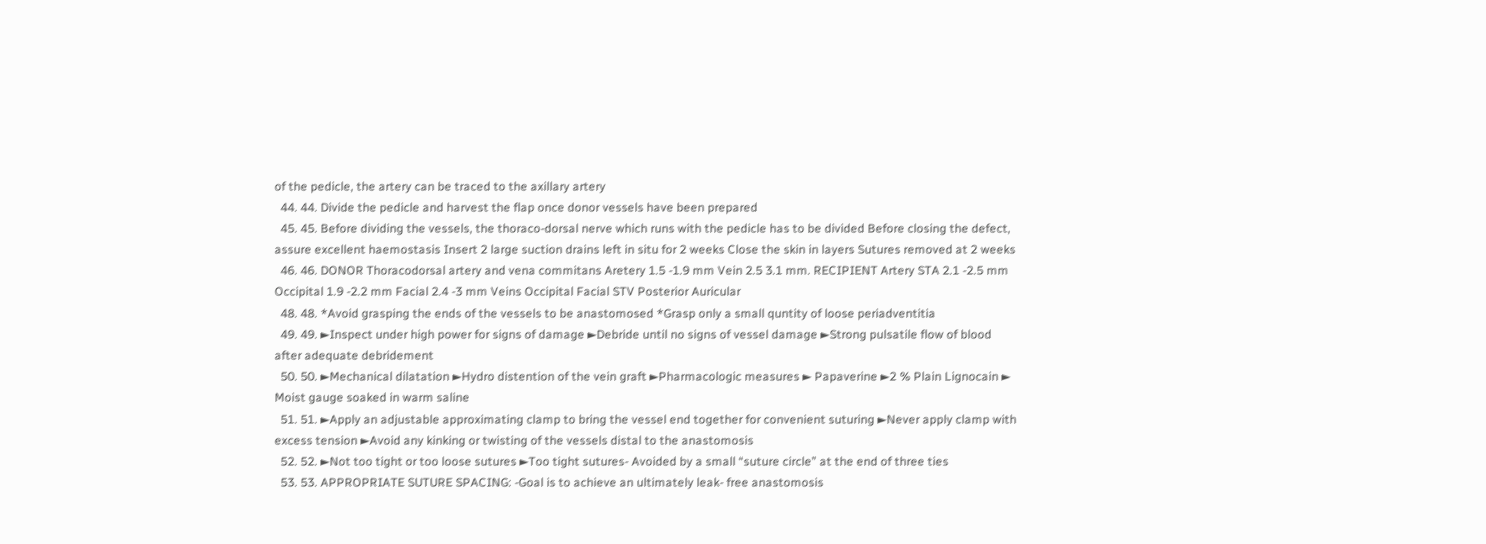of the pedicle, the artery can be traced to the axillary artery
  44. 44. Divide the pedicle and harvest the flap once donor vessels have been prepared
  45. 45. Before dividing the vessels, the thoraco-dorsal nerve which runs with the pedicle has to be divided Before closing the defect, assure excellent haemostasis Insert 2 large suction drains left in situ for 2 weeks Close the skin in layers Sutures removed at 2 weeks
  46. 46. DONOR Thoracodorsal artery and vena commitans Aretery 1.5 -1.9 mm Vein 2.5 3.1 mm. RECIPIENT Artery STA 2.1 -2.5 mm Occipital 1.9 -2.2 mm Facial 2.4 -3 mm Veins Occipital Facial STV Posterior Auricular
  48. 48. *Avoid grasping the ends of the vessels to be anastomosed *Grasp only a small quntity of loose periadventitia
  49. 49. ►Inspect under high power for signs of damage ►Debride until no signs of vessel damage ►Strong pulsatile flow of blood after adequate debridement
  50. 50. ►Mechanical dilatation ►Hydro distention of the vein graft ►Pharmacologic measures ► Papaverine ►2 % Plain Lignocain ► Moist gauge soaked in warm saline
  51. 51. ►Apply an adjustable approximating clamp to bring the vessel end together for convenient suturing ►Never apply clamp with excess tension ►Avoid any kinking or twisting of the vessels distal to the anastomosis
  52. 52. ►Not too tight or too loose sutures ►Too tight sutures- Avoided by a small “suture circle” at the end of three ties
  53. 53. APPROPRIATE SUTURE SPACING: -Goal is to achieve an ultimately leak- free anastomosis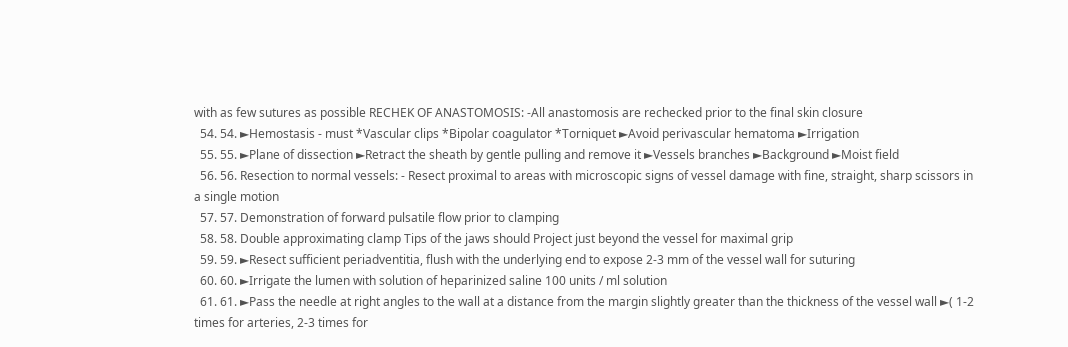with as few sutures as possible RECHEK OF ANASTOMOSIS: -All anastomosis are rechecked prior to the final skin closure
  54. 54. ►Hemostasis - must *Vascular clips *Bipolar coagulator *Torniquet ►Avoid perivascular hematoma ►Irrigation
  55. 55. ►Plane of dissection ►Retract the sheath by gentle pulling and remove it ►Vessels branches ►Background ►Moist field
  56. 56. Resection to normal vessels: - Resect proximal to areas with microscopic signs of vessel damage with fine, straight, sharp scissors in a single motion
  57. 57. Demonstration of forward pulsatile flow prior to clamping
  58. 58. Double approximating clamp Tips of the jaws should Project just beyond the vessel for maximal grip
  59. 59. ►Resect sufficient periadventitia, flush with the underlying end to expose 2-3 mm of the vessel wall for suturing
  60. 60. ►Irrigate the lumen with solution of heparinized saline 100 units / ml solution
  61. 61. ►Pass the needle at right angles to the wall at a distance from the margin slightly greater than the thickness of the vessel wall ►( 1-2 times for arteries, 2-3 times for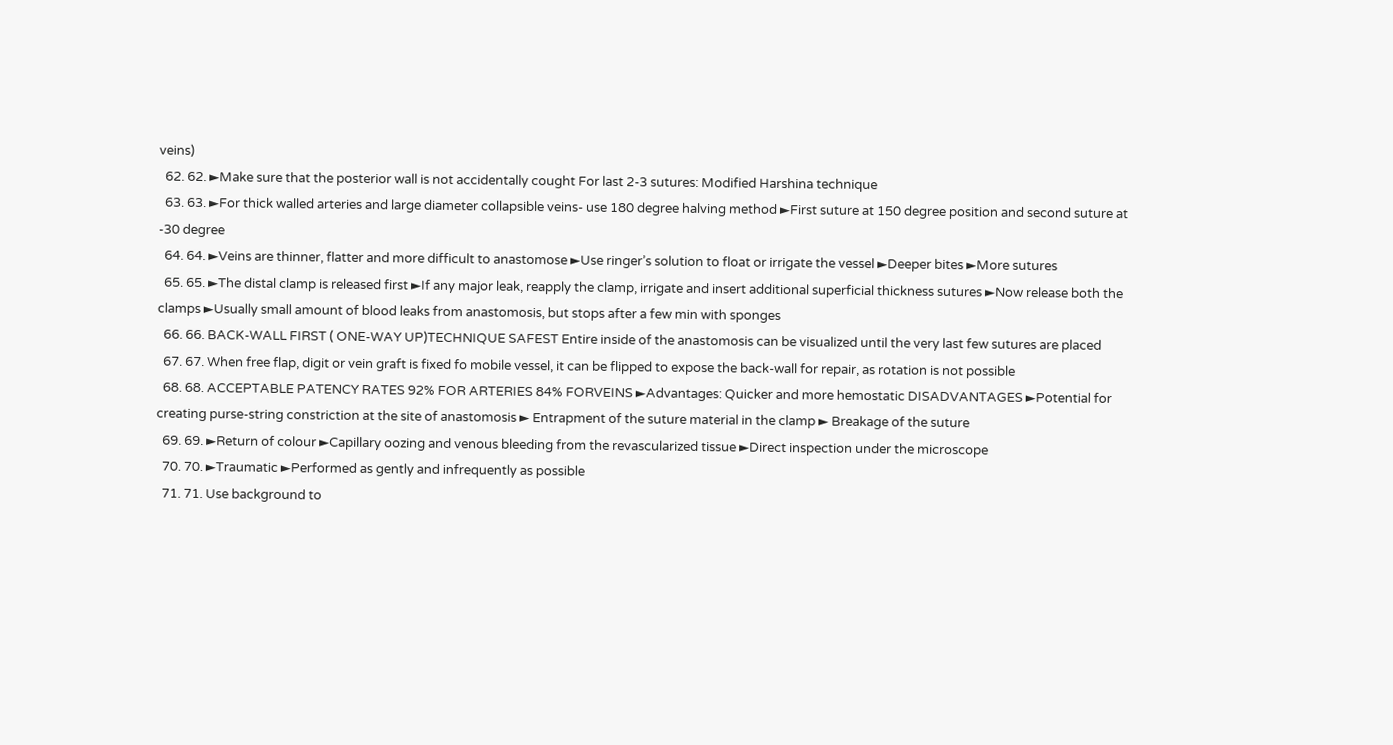veins)
  62. 62. ►Make sure that the posterior wall is not accidentally cought For last 2-3 sutures: Modified Harshina technique
  63. 63. ►For thick walled arteries and large diameter collapsible veins- use 180 degree halving method ►First suture at 150 degree position and second suture at -30 degree
  64. 64. ►Veins are thinner, flatter and more difficult to anastomose ►Use ringer’s solution to float or irrigate the vessel ►Deeper bites ►More sutures
  65. 65. ►The distal clamp is released first ►If any major leak, reapply the clamp, irrigate and insert additional superficial thickness sutures ►Now release both the clamps ►Usually small amount of blood leaks from anastomosis, but stops after a few min with sponges
  66. 66. BACK-WALL FIRST ( ONE-WAY UP)TECHNIQUE SAFEST Entire inside of the anastomosis can be visualized until the very last few sutures are placed
  67. 67. When free flap, digit or vein graft is fixed fo mobile vessel, it can be flipped to expose the back-wall for repair, as rotation is not possible
  68. 68. ACCEPTABLE PATENCY RATES 92% FOR ARTERIES 84% FORVEINS ►Advantages: Quicker and more hemostatic DISADVANTAGES ►Potential for creating purse-string constriction at the site of anastomosis ► Entrapment of the suture material in the clamp ► Breakage of the suture
  69. 69. ►Return of colour ►Capillary oozing and venous bleeding from the revascularized tissue ►Direct inspection under the microscope
  70. 70. ►Traumatic ►Performed as gently and infrequently as possible
  71. 71. Use background to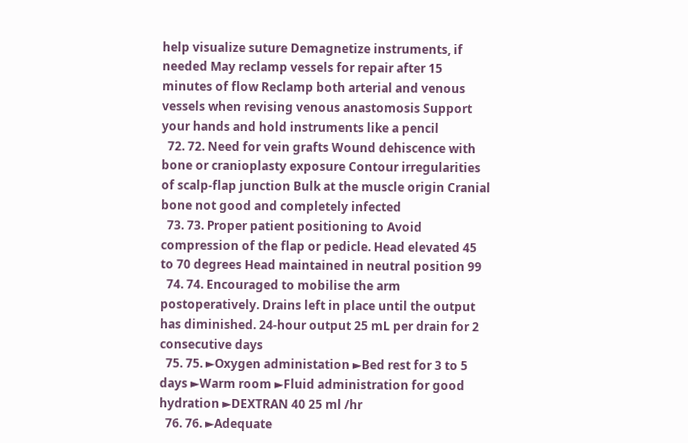help visualize suture Demagnetize instruments, if needed May reclamp vessels for repair after 15 minutes of flow Reclamp both arterial and venous vessels when revising venous anastomosis Support your hands and hold instruments like a pencil
  72. 72. Need for vein grafts Wound dehiscence with bone or cranioplasty exposure Contour irregularities of scalp-flap junction Bulk at the muscle origin Cranial bone not good and completely infected
  73. 73. Proper patient positioning to Avoid compression of the flap or pedicle. Head elevated 45 to 70 degrees Head maintained in neutral position 99
  74. 74. Encouraged to mobilise the arm postoperatively. Drains left in place until the output has diminished. 24-hour output 25 mL per drain for 2 consecutive days
  75. 75. ►Oxygen administation ►Bed rest for 3 to 5 days ►Warm room ►Fluid administration for good hydration ►DEXTRAN 40 25 ml /hr
  76. 76. ►Adequate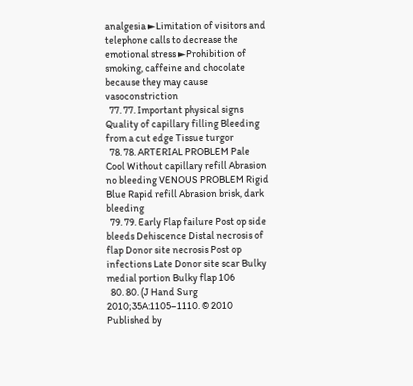analgesia ►Limitation of visitors and telephone calls to decrease the emotional stress ►Prohibition of smoking, caffeine and chocolate because they may cause vasoconstriction
  77. 77. Important physical signs Quality of capillary filling Bleeding from a cut edge Tissue turgor
  78. 78. ARTERIAL PROBLEM Pale Cool Without capillary refill Abrasion no bleeding VENOUS PROBLEM Rigid Blue Rapid refill Abrasion brisk, dark bleeding
  79. 79. Early Flap failure Post op side bleeds Dehiscence Distal necrosis of flap Donor site necrosis Post op infections Late Donor site scar Bulky medial portion Bulky flap 106
  80. 80. (J Hand Surg 2010;35A:1105–1110. © 2010 Published by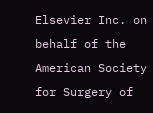Elsevier Inc. on behalf of the American Society for Surgery of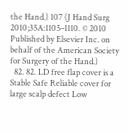the Hand.) 107 (J Hand Surg 2010;35A:1105–1110. © 2010 Published by Elsevier Inc. on behalf of the American Society for Surgery of the Hand.)
  82. 82. LD free flap cover is a Stable Safe Reliable cover for large scalp defect Low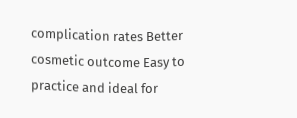complication rates Better cosmetic outcome Easy to practice and ideal for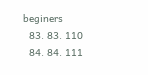beginers
  83. 83. 110
  84. 84. 111